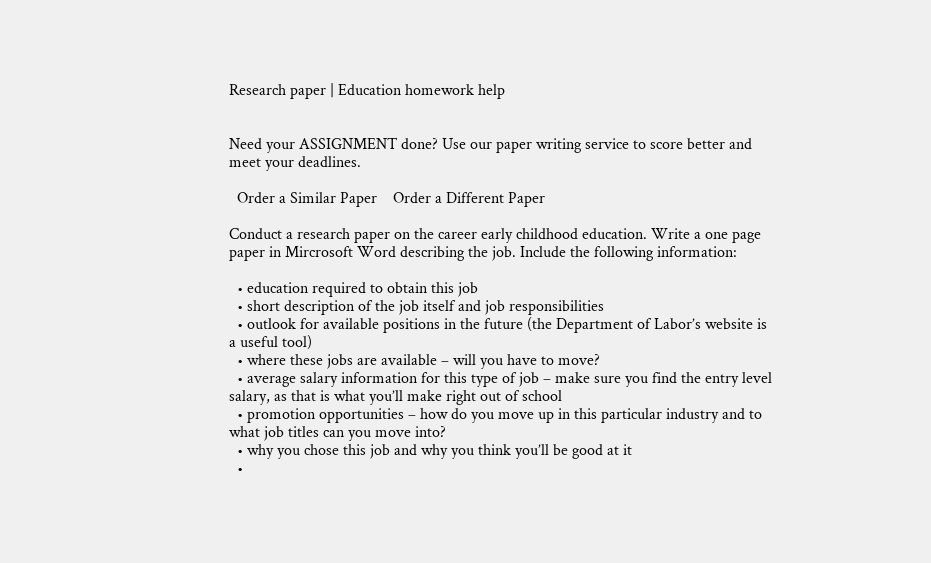Research paper | Education homework help


Need your ASSIGNMENT done? Use our paper writing service to score better and meet your deadlines.

  Order a Similar Paper    Order a Different Paper

Conduct a research paper on the career early childhood education. Write a one page paper in Mircrosoft Word describing the job. Include the following information:

  • education required to obtain this job
  • short description of the job itself and job responsibilities
  • outlook for available positions in the future (the Department of Labor’s website is a useful tool)
  • where these jobs are available – will you have to move?
  • average salary information for this type of job – make sure you find the entry level salary, as that is what you’ll make right out of school
  • promotion opportunities – how do you move up in this particular industry and to what job titles can you move into?
  • why you chose this job and why you think you’ll be good at it
  •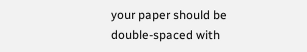your paper should be double-spaced with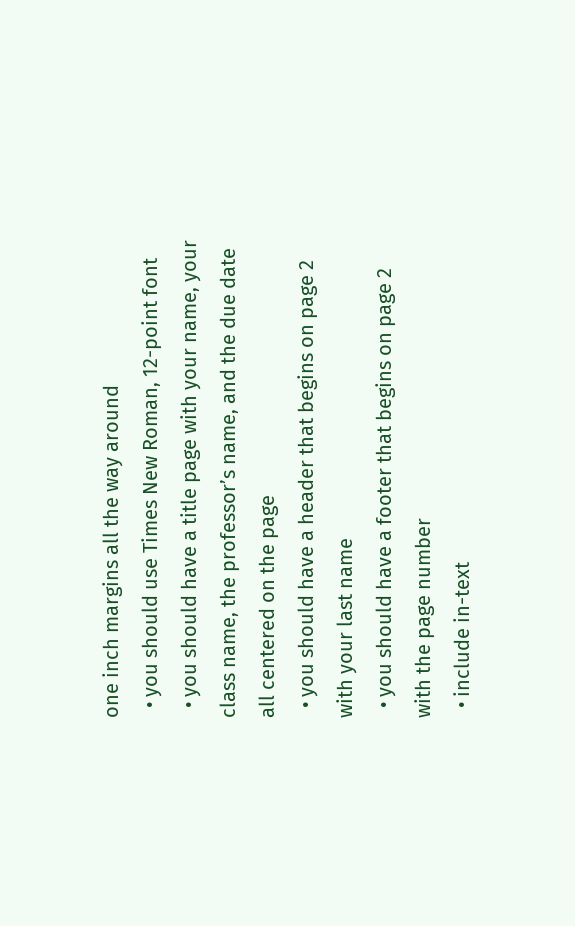one inch margins all the way around
  • you should use Times New Roman, 12-point font
  • you should have a title page with your name, your class name, the professor’s name, and the due date all centered on the page
  • you should have a header that begins on page 2 with your last name
  • you should have a footer that begins on page 2 with the page number
  • include in-text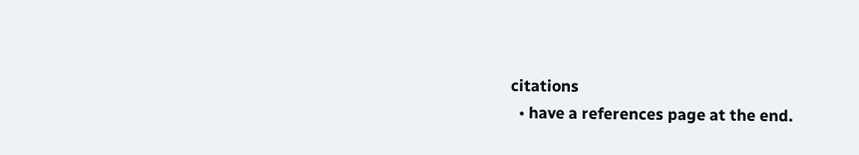citations
  • have a references page at the end.